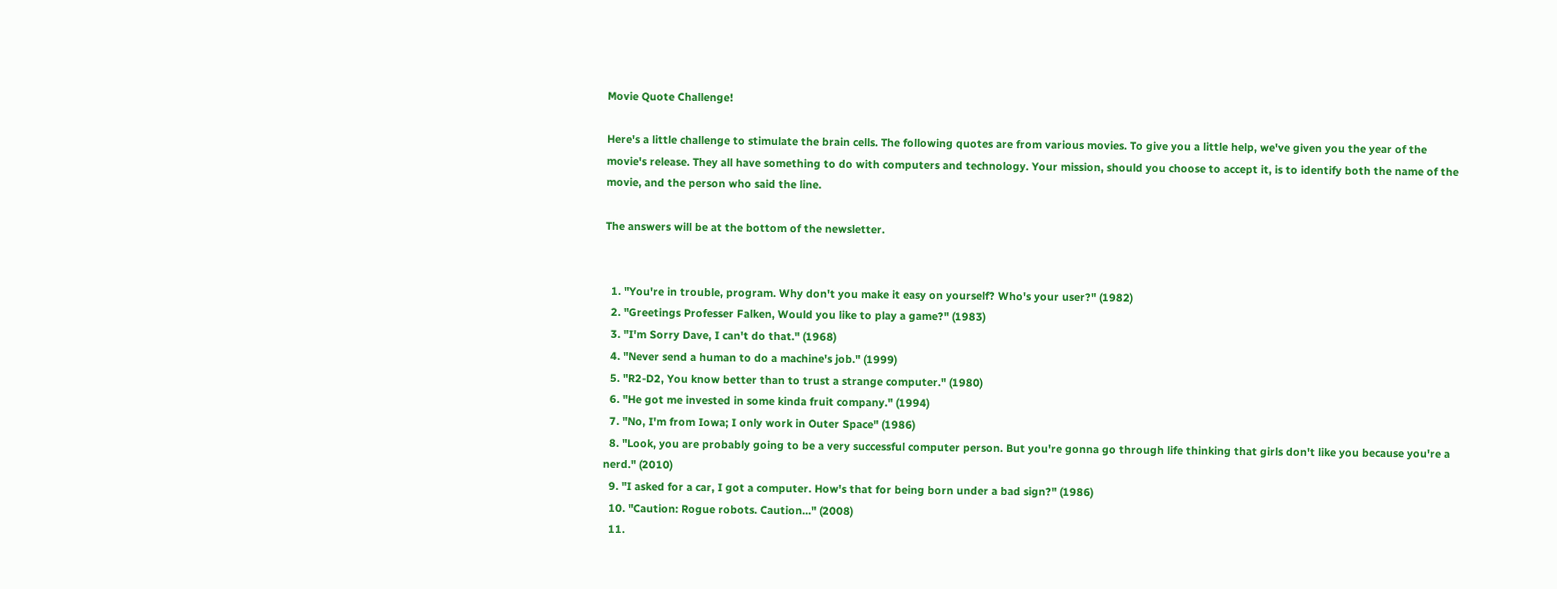Movie Quote Challenge!

Here's a little challenge to stimulate the brain cells. The following quotes are from various movies. To give you a little help, we've given you the year of the movie's release. They all have something to do with computers and technology. Your mission, should you choose to accept it, is to identify both the name of the movie, and the person who said the line.

The answers will be at the bottom of the newsletter.


  1. "You're in trouble, program. Why don't you make it easy on yourself? Who's your user?" (1982)
  2. "Greetings Professer Falken, Would you like to play a game?" (1983)
  3. "I'm Sorry Dave, I can't do that." (1968)
  4. "Never send a human to do a machine's job." (1999)
  5. "R2-D2, You know better than to trust a strange computer." (1980)
  6. "He got me invested in some kinda fruit company." (1994)
  7. "No, I'm from Iowa; I only work in Outer Space" (1986)
  8. "Look, you are probably going to be a very successful computer person. But you're gonna go through life thinking that girls don't like you because you're a nerd." (2010)
  9. "I asked for a car, I got a computer. How's that for being born under a bad sign?" (1986)
  10. "Caution: Rogue robots. Caution..." (2008)
  11.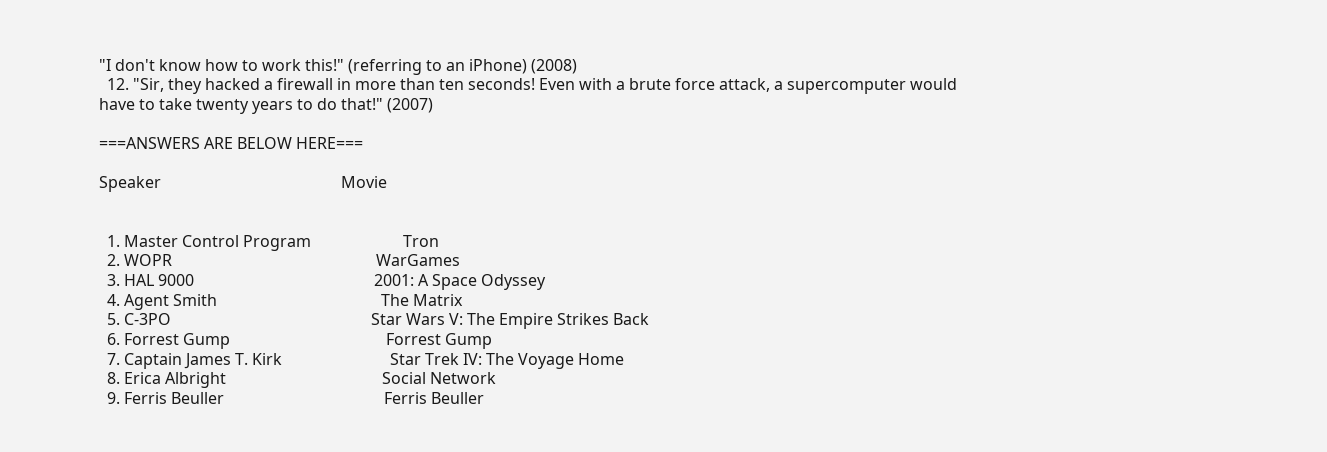"I don't know how to work this!" (referring to an iPhone) (2008)
  12. "Sir, they hacked a firewall in more than ten seconds! Even with a brute force attack, a supercomputer would have to take twenty years to do that!" (2007)

===ANSWERS ARE BELOW HERE===

Speaker                                             Movie


  1. Master Control Program                       Tron
  2. WOPR                                                   WarGames
  3. HAL 9000                                             2001: A Space Odyssey
  4. Agent Smith                                         The Matrix
  5. C-3PO                                                  Star Wars V: The Empire Strikes Back
  6. Forrest Gump                                       Forrest Gump
  7. Captain James T. Kirk                           Star Trek IV: The Voyage Home
  8. Erica Albright                                       Social Network
  9. Ferris Beuller                                        Ferris Beuller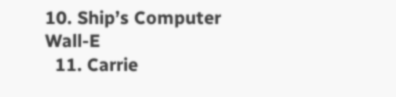10. Ship’s Computer                                  Wall-E
  11. Carrie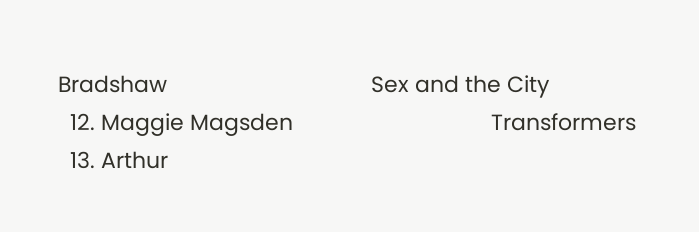Bradshaw                                  Sex and the City
  12. Maggie Magsden                                 Transformers
  13. Arthur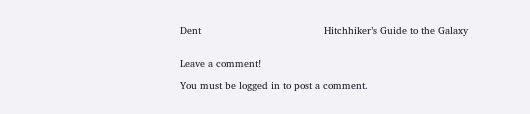Dent                                         Hitchhiker’s Guide to the Galaxy


Leave a comment!

You must be logged in to post a comment.